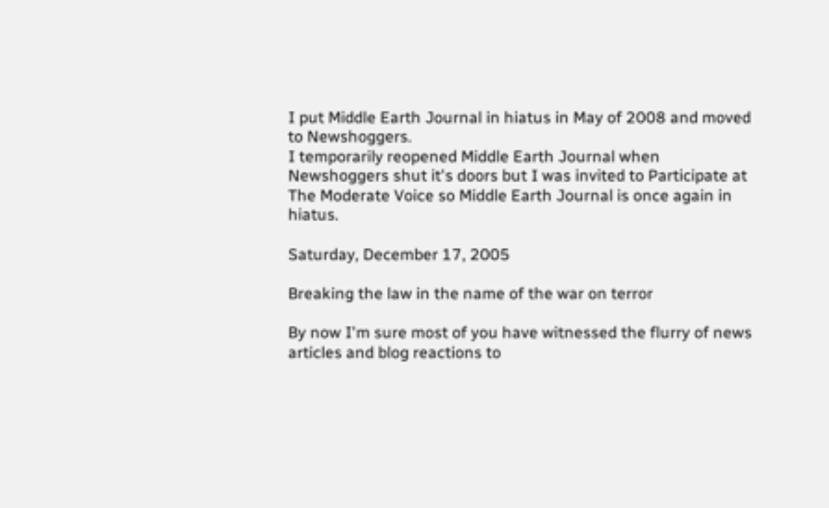I put Middle Earth Journal in hiatus in May of 2008 and moved to Newshoggers.
I temporarily reopened Middle Earth Journal when Newshoggers shut it's doors but I was invited to Participate at The Moderate Voice so Middle Earth Journal is once again in hiatus.

Saturday, December 17, 2005

Breaking the law in the name of the war on terror

By now I'm sure most of you have witnessed the flurry of news articles and blog reactions to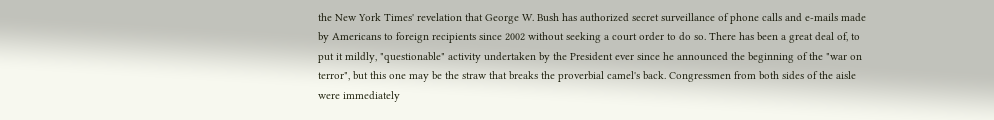the New York Times' revelation that George W. Bush has authorized secret surveillance of phone calls and e-mails made by Americans to foreign recipients since 2002 without seeking a court order to do so. There has been a great deal of, to put it mildly, "questionable" activity undertaken by the President ever since he announced the beginning of the "war on terror", but this one may be the straw that breaks the proverbial camel's back. Congressmen from both sides of the aisle were immediately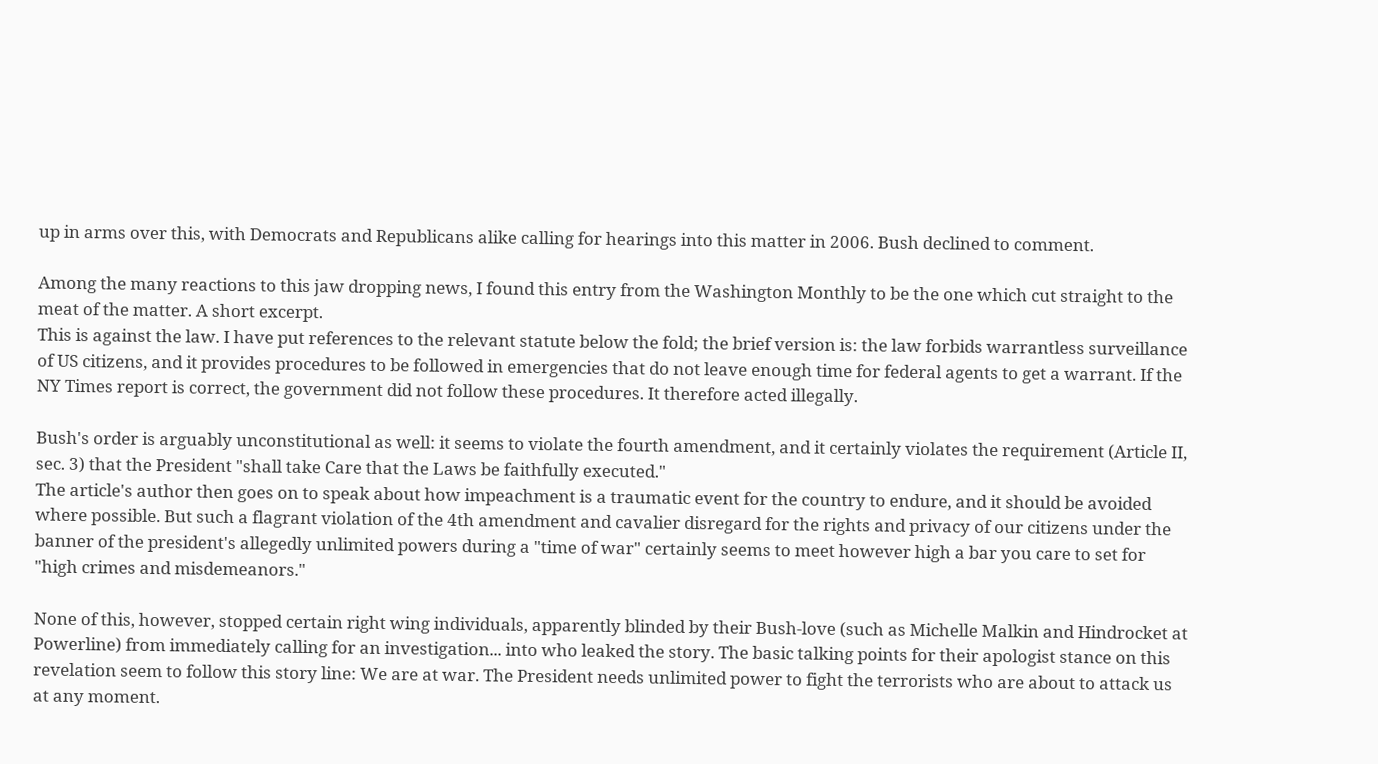up in arms over this, with Democrats and Republicans alike calling for hearings into this matter in 2006. Bush declined to comment.

Among the many reactions to this jaw dropping news, I found this entry from the Washington Monthly to be the one which cut straight to the meat of the matter. A short excerpt.
This is against the law. I have put references to the relevant statute below the fold; the brief version is: the law forbids warrantless surveillance of US citizens, and it provides procedures to be followed in emergencies that do not leave enough time for federal agents to get a warrant. If the NY Times report is correct, the government did not follow these procedures. It therefore acted illegally.

Bush's order is arguably unconstitutional as well: it seems to violate the fourth amendment, and it certainly violates the requirement (Article II, sec. 3) that the President "shall take Care that the Laws be faithfully executed."
The article's author then goes on to speak about how impeachment is a traumatic event for the country to endure, and it should be avoided where possible. But such a flagrant violation of the 4th amendment and cavalier disregard for the rights and privacy of our citizens under the banner of the president's allegedly unlimited powers during a "time of war" certainly seems to meet however high a bar you care to set for "high crimes and misdemeanors."

None of this, however, stopped certain right wing individuals, apparently blinded by their Bush-love (such as Michelle Malkin and Hindrocket at Powerline) from immediately calling for an investigation... into who leaked the story. The basic talking points for their apologist stance on this revelation seem to follow this story line: We are at war. The President needs unlimited power to fight the terrorists who are about to attack us at any moment.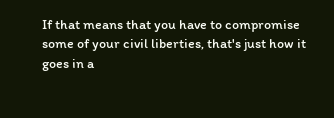If that means that you have to compromise some of your civil liberties, that's just how it goes in a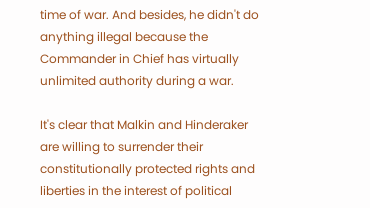time of war. And besides, he didn't do anything illegal because the Commander in Chief has virtually unlimited authority during a war.

It's clear that Malkin and Hinderaker are willing to surrender their constitutionally protected rights and liberties in the interest of political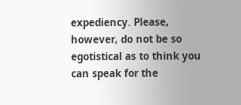expediency. Please, however, do not be so egotistical as to think you can speak for the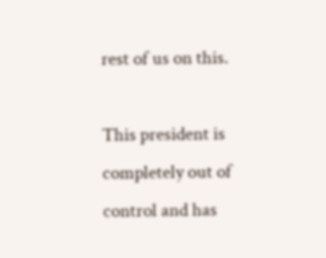rest of us on this.

This president is completely out of control and has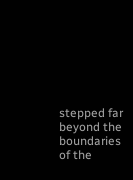stepped far beyond the boundaries of the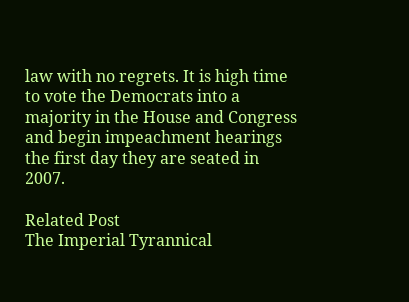law with no regrets. It is high time to vote the Democrats into a majority in the House and Congress and begin impeachment hearings the first day they are seated in 2007.

Related Post
The Imperial Tyrannical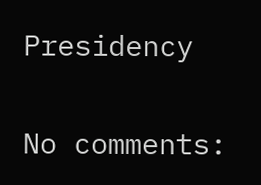Presidency

No comments: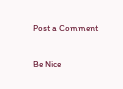Post a Comment

Be Nice